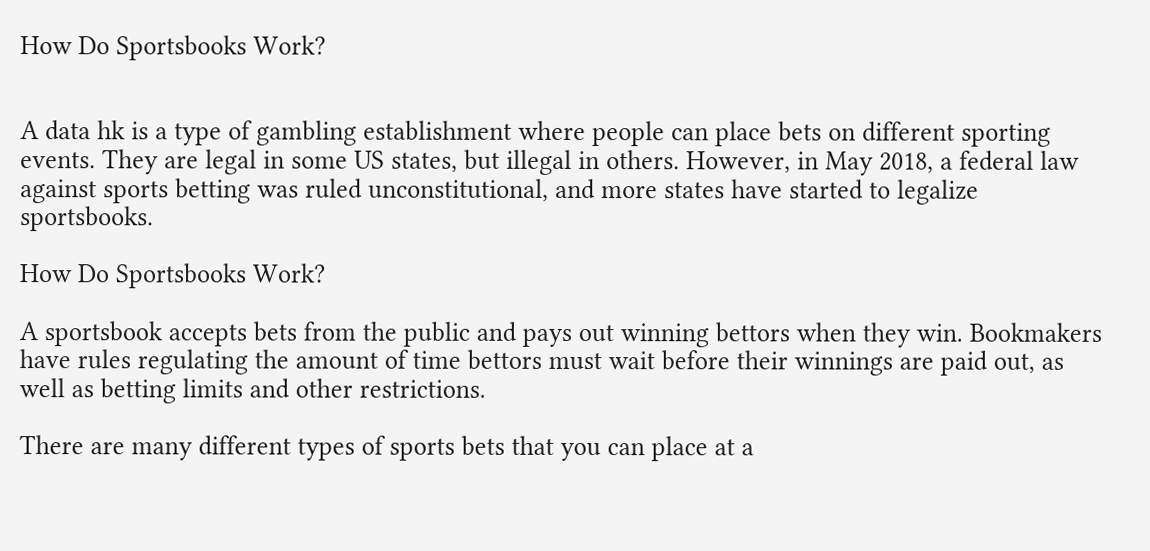How Do Sportsbooks Work?


A data hk is a type of gambling establishment where people can place bets on different sporting events. They are legal in some US states, but illegal in others. However, in May 2018, a federal law against sports betting was ruled unconstitutional, and more states have started to legalize sportsbooks.

How Do Sportsbooks Work?

A sportsbook accepts bets from the public and pays out winning bettors when they win. Bookmakers have rules regulating the amount of time bettors must wait before their winnings are paid out, as well as betting limits and other restrictions.

There are many different types of sports bets that you can place at a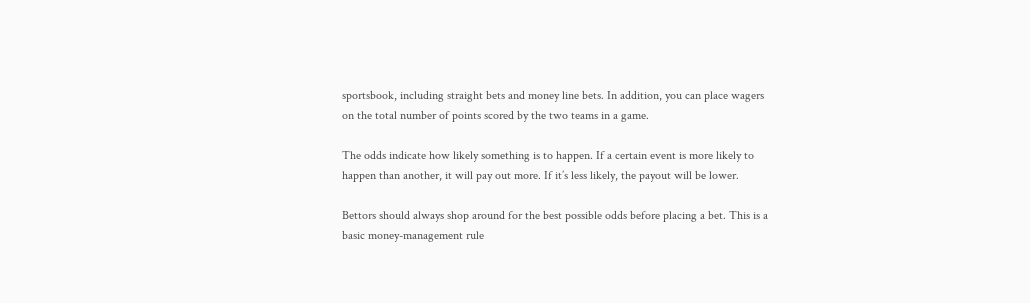sportsbook, including straight bets and money line bets. In addition, you can place wagers on the total number of points scored by the two teams in a game.

The odds indicate how likely something is to happen. If a certain event is more likely to happen than another, it will pay out more. If it’s less likely, the payout will be lower.

Bettors should always shop around for the best possible odds before placing a bet. This is a basic money-management rule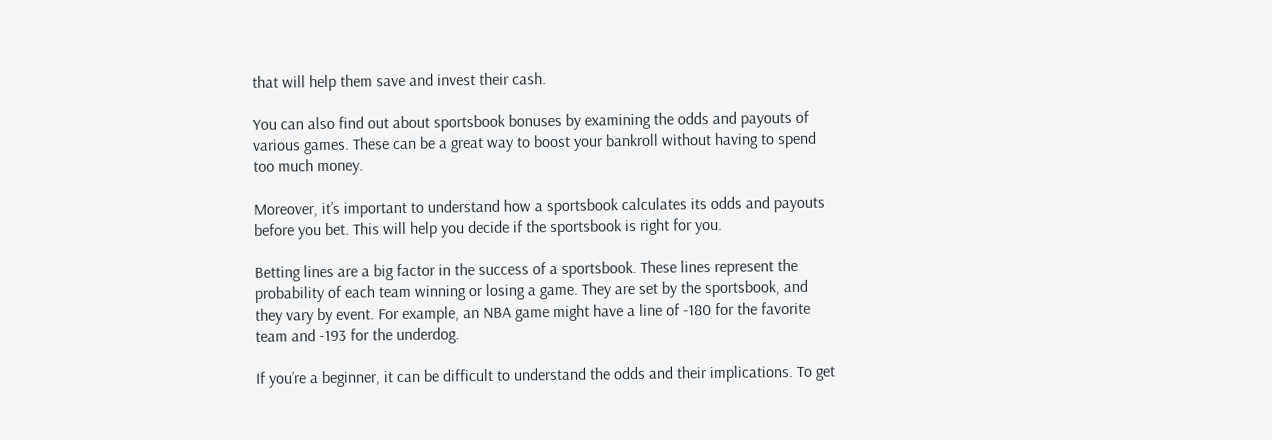that will help them save and invest their cash.

You can also find out about sportsbook bonuses by examining the odds and payouts of various games. These can be a great way to boost your bankroll without having to spend too much money.

Moreover, it’s important to understand how a sportsbook calculates its odds and payouts before you bet. This will help you decide if the sportsbook is right for you.

Betting lines are a big factor in the success of a sportsbook. These lines represent the probability of each team winning or losing a game. They are set by the sportsbook, and they vary by event. For example, an NBA game might have a line of -180 for the favorite team and -193 for the underdog.

If you’re a beginner, it can be difficult to understand the odds and their implications. To get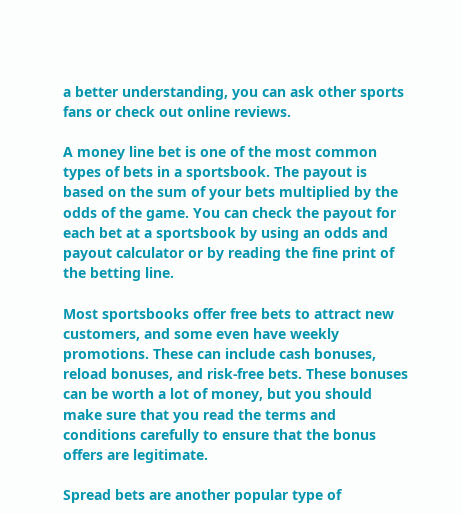a better understanding, you can ask other sports fans or check out online reviews.

A money line bet is one of the most common types of bets in a sportsbook. The payout is based on the sum of your bets multiplied by the odds of the game. You can check the payout for each bet at a sportsbook by using an odds and payout calculator or by reading the fine print of the betting line.

Most sportsbooks offer free bets to attract new customers, and some even have weekly promotions. These can include cash bonuses, reload bonuses, and risk-free bets. These bonuses can be worth a lot of money, but you should make sure that you read the terms and conditions carefully to ensure that the bonus offers are legitimate.

Spread bets are another popular type of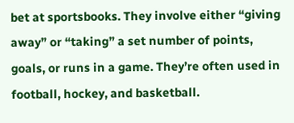bet at sportsbooks. They involve either “giving away” or “taking” a set number of points, goals, or runs in a game. They’re often used in football, hockey, and basketball.